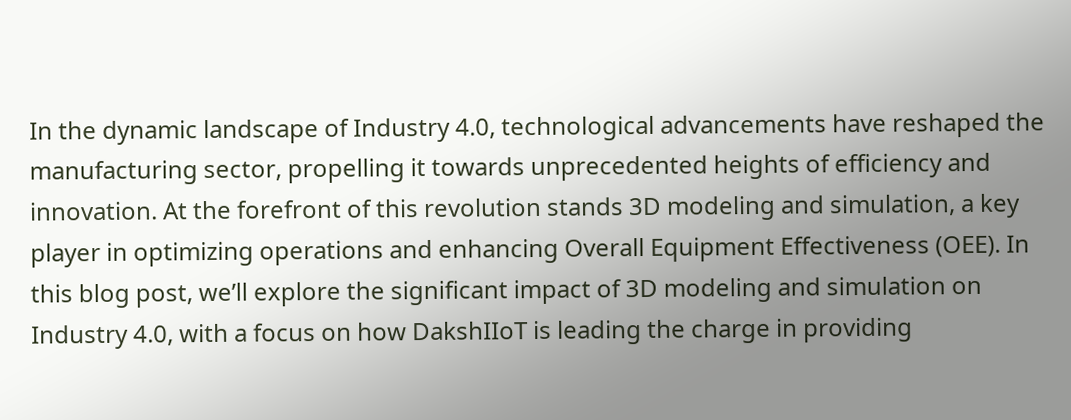In the dynamic landscape of Industry 4.0, technological advancements have reshaped the manufacturing sector, propelling it towards unprecedented heights of efficiency and innovation. At the forefront of this revolution stands 3D modeling and simulation, a key player in optimizing operations and enhancing Overall Equipment Effectiveness (OEE). In this blog post, we’ll explore the significant impact of 3D modeling and simulation on Industry 4.0, with a focus on how DakshIIoT is leading the charge in providing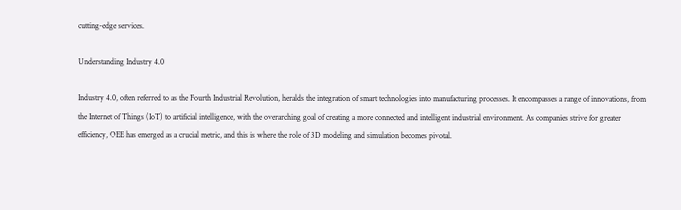cutting-edge services.

Understanding Industry 4.0

Industry 4.0, often referred to as the Fourth Industrial Revolution, heralds the integration of smart technologies into manufacturing processes. It encompasses a range of innovations, from the Internet of Things (IoT) to artificial intelligence, with the overarching goal of creating a more connected and intelligent industrial environment. As companies strive for greater efficiency, OEE has emerged as a crucial metric, and this is where the role of 3D modeling and simulation becomes pivotal.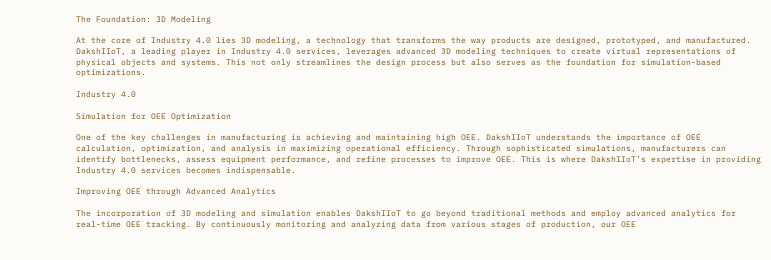The Foundation: 3D Modeling

At the core of Industry 4.0 lies 3D modeling, a technology that transforms the way products are designed, prototyped, and manufactured. DakshIIoT, a leading player in Industry 4.0 services, leverages advanced 3D modeling techniques to create virtual representations of physical objects and systems. This not only streamlines the design process but also serves as the foundation for simulation-based optimizations.

Industry 4.0

Simulation for OEE Optimization

One of the key challenges in manufacturing is achieving and maintaining high OEE. DakshIIoT understands the importance of OEE calculation, optimization, and analysis in maximizing operational efficiency. Through sophisticated simulations, manufacturers can identify bottlenecks, assess equipment performance, and refine processes to improve OEE. This is where DakshIIoT’s expertise in providing Industry 4.0 services becomes indispensable.

Improving OEE through Advanced Analytics

The incorporation of 3D modeling and simulation enables DakshIIoT to go beyond traditional methods and employ advanced analytics for real-time OEE tracking. By continuously monitoring and analyzing data from various stages of production, our OEE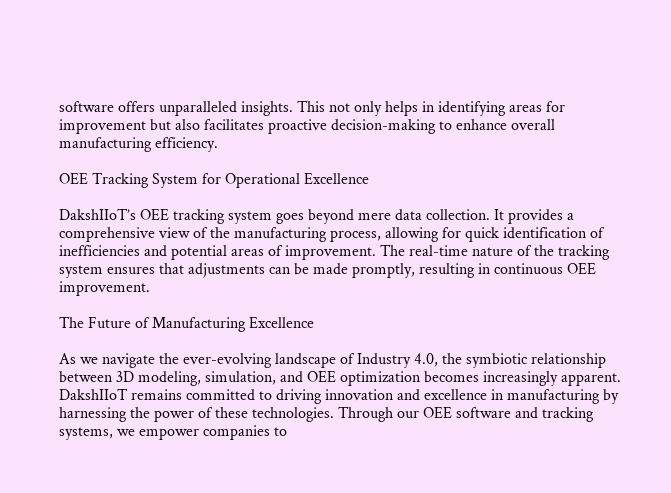software offers unparalleled insights. This not only helps in identifying areas for improvement but also facilitates proactive decision-making to enhance overall manufacturing efficiency.

OEE Tracking System for Operational Excellence

DakshIIoT’s OEE tracking system goes beyond mere data collection. It provides a comprehensive view of the manufacturing process, allowing for quick identification of inefficiencies and potential areas of improvement. The real-time nature of the tracking system ensures that adjustments can be made promptly, resulting in continuous OEE improvement.

The Future of Manufacturing Excellence

As we navigate the ever-evolving landscape of Industry 4.0, the symbiotic relationship between 3D modeling, simulation, and OEE optimization becomes increasingly apparent. DakshIIoT remains committed to driving innovation and excellence in manufacturing by harnessing the power of these technologies. Through our OEE software and tracking systems, we empower companies to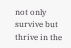not only survive but thrive in the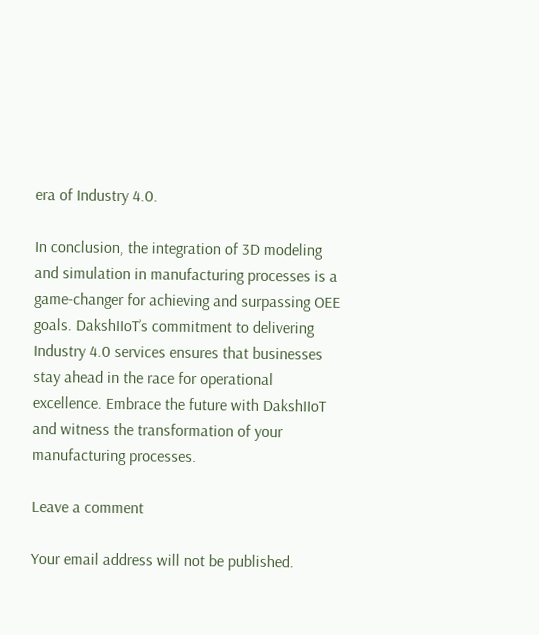era of Industry 4.0.

In conclusion, the integration of 3D modeling and simulation in manufacturing processes is a game-changer for achieving and surpassing OEE goals. DakshIIoT’s commitment to delivering Industry 4.0 services ensures that businesses stay ahead in the race for operational excellence. Embrace the future with DakshIIoT and witness the transformation of your manufacturing processes.

Leave a comment

Your email address will not be published.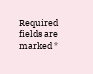Required fields are marked *